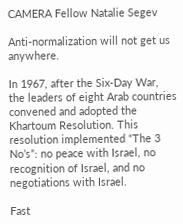CAMERA Fellow Natalie Segev

Anti-normalization will not get us anywhere.

In 1967, after the Six-Day War, the leaders of eight Arab countries convened and adopted the Khartoum Resolution. This resolution implemented “The 3 No’s”: no peace with Israel, no recognition of Israel, and no negotiations with Israel.

Fast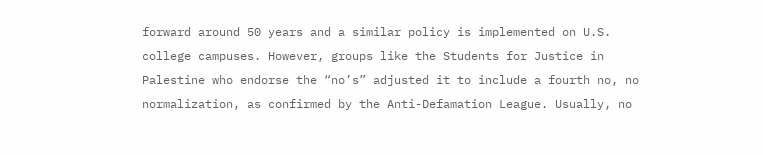forward around 50 years and a similar policy is implemented on U.S. college campuses. However, groups like the Students for Justice in Palestine who endorse the “no’s” adjusted it to include a fourth no, no normalization, as confirmed by the Anti-Defamation League. Usually, no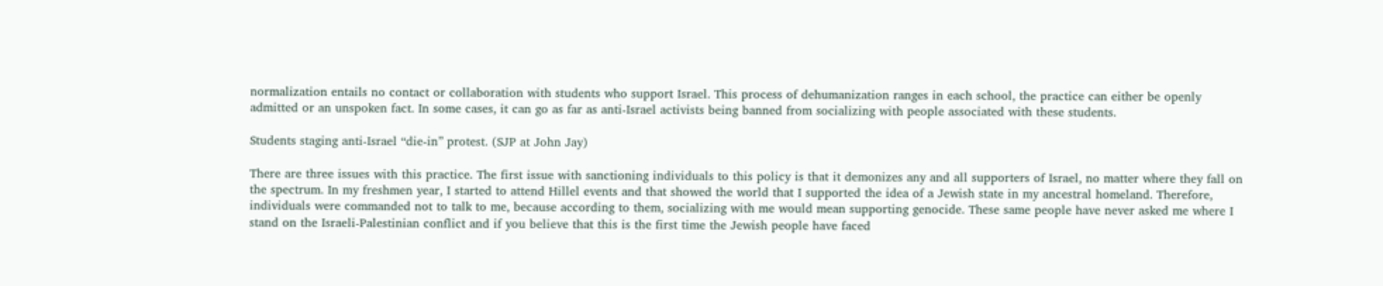normalization entails no contact or collaboration with students who support Israel. This process of dehumanization ranges in each school, the practice can either be openly admitted or an unspoken fact. In some cases, it can go as far as anti-Israel activists being banned from socializing with people associated with these students.

Students staging anti-Israel “die-in” protest. (SJP at John Jay)

There are three issues with this practice. The first issue with sanctioning individuals to this policy is that it demonizes any and all supporters of Israel, no matter where they fall on the spectrum. In my freshmen year, I started to attend Hillel events and that showed the world that I supported the idea of a Jewish state in my ancestral homeland. Therefore, individuals were commanded not to talk to me, because according to them, socializing with me would mean supporting genocide. These same people have never asked me where I stand on the Israeli-Palestinian conflict and if you believe that this is the first time the Jewish people have faced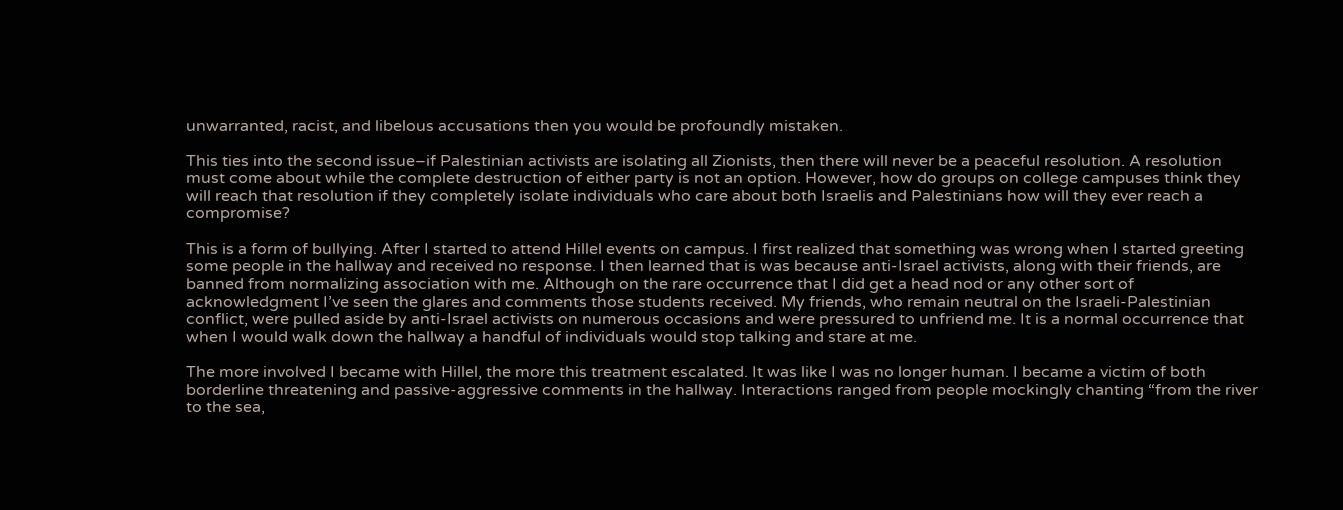unwarranted, racist, and libelous accusations then you would be profoundly mistaken.

This ties into the second issue–if Palestinian activists are isolating all Zionists, then there will never be a peaceful resolution. A resolution must come about while the complete destruction of either party is not an option. However, how do groups on college campuses think they will reach that resolution if they completely isolate individuals who care about both Israelis and Palestinians how will they ever reach a compromise?

This is a form of bullying. After I started to attend Hillel events on campus. I first realized that something was wrong when I started greeting some people in the hallway and received no response. I then learned that is was because anti-Israel activists, along with their friends, are banned from normalizing association with me. Although on the rare occurrence that I did get a head nod or any other sort of acknowledgment I’ve seen the glares and comments those students received. My friends, who remain neutral on the Israeli-Palestinian conflict, were pulled aside by anti-Israel activists on numerous occasions and were pressured to unfriend me. It is a normal occurrence that when I would walk down the hallway a handful of individuals would stop talking and stare at me.

The more involved I became with Hillel, the more this treatment escalated. It was like I was no longer human. I became a victim of both borderline threatening and passive-aggressive comments in the hallway. Interactions ranged from people mockingly chanting “from the river to the sea,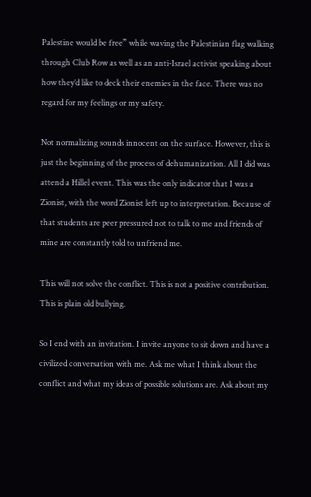Palestine would be free” while waving the Palestinian flag walking through Club Row as well as an anti-Israel activist speaking about how they’d like to deck their enemies in the face. There was no regard for my feelings or my safety.

Not normalizing sounds innocent on the surface. However, this is just the beginning of the process of dehumanization. All I did was attend a Hillel event. This was the only indicator that I was a Zionist, with the word Zionist left up to interpretation. Because of that students are peer pressured not to talk to me and friends of mine are constantly told to unfriend me.

This will not solve the conflict. This is not a positive contribution. This is plain old bullying.

So I end with an invitation. I invite anyone to sit down and have a civilized conversation with me. Ask me what I think about the conflict and what my ideas of possible solutions are. Ask about my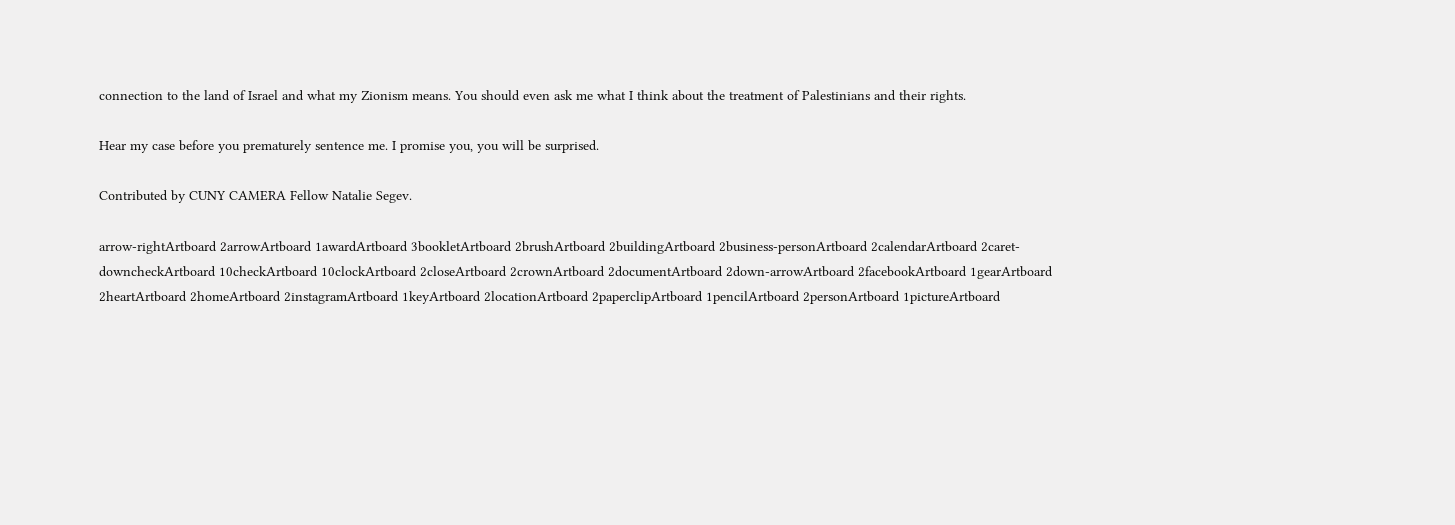connection to the land of Israel and what my Zionism means. You should even ask me what I think about the treatment of Palestinians and their rights.

Hear my case before you prematurely sentence me. I promise you, you will be surprised.

Contributed by CUNY CAMERA Fellow Natalie Segev.

arrow-rightArtboard 2arrowArtboard 1awardArtboard 3bookletArtboard 2brushArtboard 2buildingArtboard 2business-personArtboard 2calendarArtboard 2caret-downcheckArtboard 10checkArtboard 10clockArtboard 2closeArtboard 2crownArtboard 2documentArtboard 2down-arrowArtboard 2facebookArtboard 1gearArtboard 2heartArtboard 2homeArtboard 2instagramArtboard 1keyArtboard 2locationArtboard 2paperclipArtboard 1pencilArtboard 2personArtboard 1pictureArtboard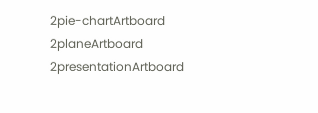2pie-chartArtboard 2planeArtboard 2presentationArtboard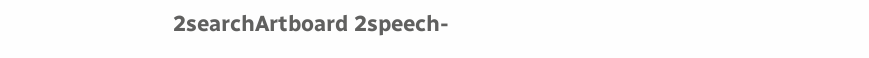2searchArtboard 2speech-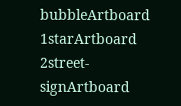bubbleArtboard 1starArtboard 2street-signArtboard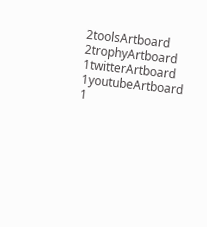2toolsArtboard 2trophyArtboard 1twitterArtboard 1youtubeArtboard 1